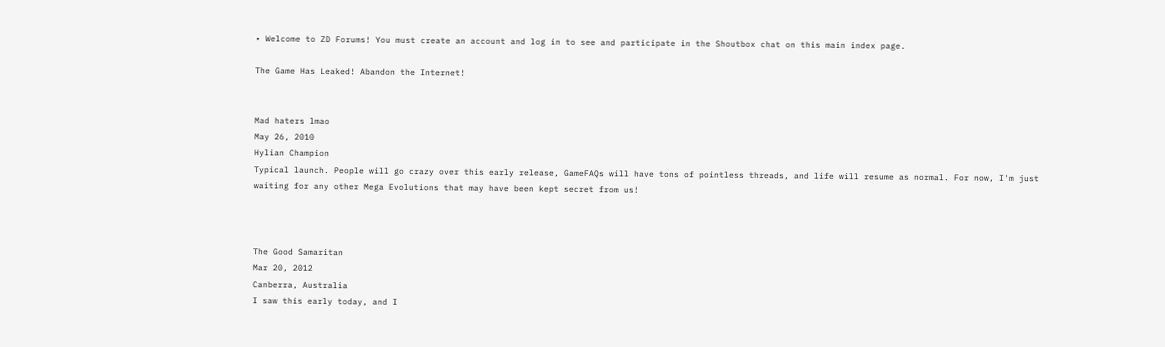• Welcome to ZD Forums! You must create an account and log in to see and participate in the Shoutbox chat on this main index page.

The Game Has Leaked! Abandon the Internet!


Mad haters lmao
May 26, 2010
Hylian Champion
Typical launch. People will go crazy over this early release, GameFAQs will have tons of pointless threads, and life will resume as normal. For now, I'm just waiting for any other Mega Evolutions that may have been kept secret from us!



The Good Samaritan
Mar 20, 2012
Canberra, Australia
I saw this early today, and I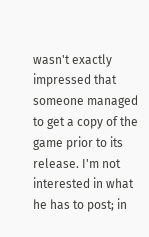wasn't exactly impressed that someone managed to get a copy of the game prior to its release. I'm not interested in what he has to post; in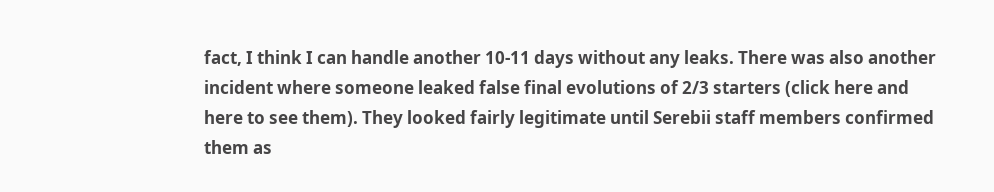fact, I think I can handle another 10-11 days without any leaks. There was also another incident where someone leaked false final evolutions of 2/3 starters (click here and here to see them). They looked fairly legitimate until Serebii staff members confirmed them as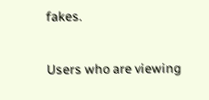fakes.

Users who are viewing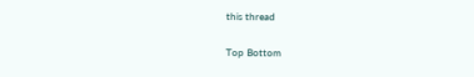this thread

Top Bottom